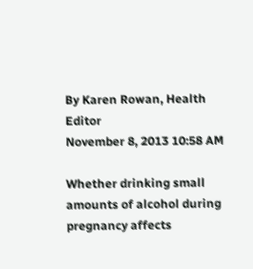By Karen Rowan, Health Editor
November 8, 2013 10:58 AM

Whether drinking small amounts of alcohol during pregnancy affects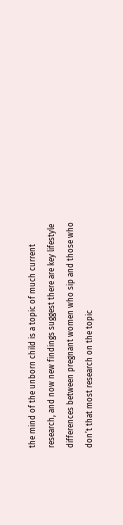the mind of the unborn child is a topic of much current research, and now new findings suggest there are key lifestyle
differences between pregnant women who sip and those who don’t that most research on the topic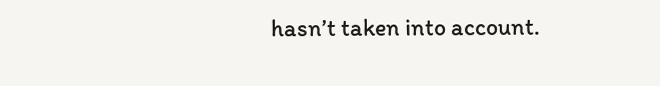hasn’t taken into account.